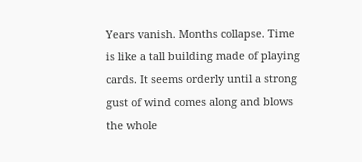Years vanish. Months collapse. Time is like a tall building made of playing cards. It seems orderly until a strong gust of wind comes along and blows the whole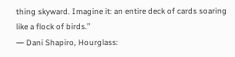thing skyward. Imagine it: an entire deck of cards soaring like a flock of birds.”
― Dani Shapiro, Hourglass: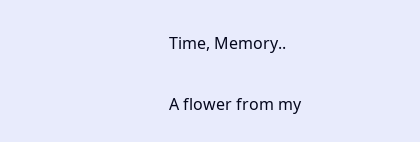Time, Memory..

A flower from my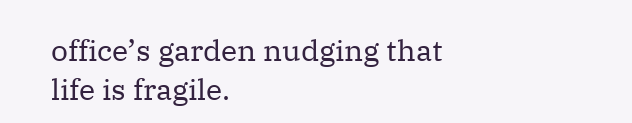office’s garden nudging that life is fragile.